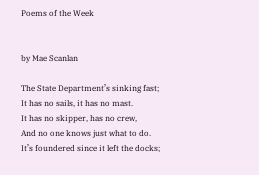Poems of the Week


by Mae Scanlan

The State Department’s sinking fast;
It has no sails, it has no mast.
It has no skipper, has no crew,
And no one knows just what to do.
It’s foundered since it left the docks;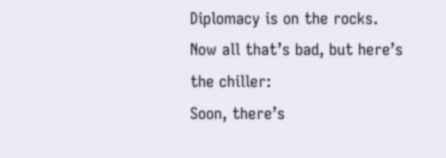Diplomacy is on the rocks.
Now all that’s bad, but here’s the chiller:
Soon, there’s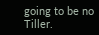going to be no Tiller.